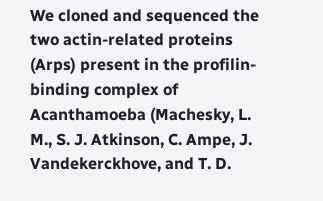We cloned and sequenced the two actin-related proteins (Arps) present in the profilin-binding complex of Acanthamoeba (Machesky, L. M., S. J. Atkinson, C. Ampe, J. Vandekerckhove, and T. D.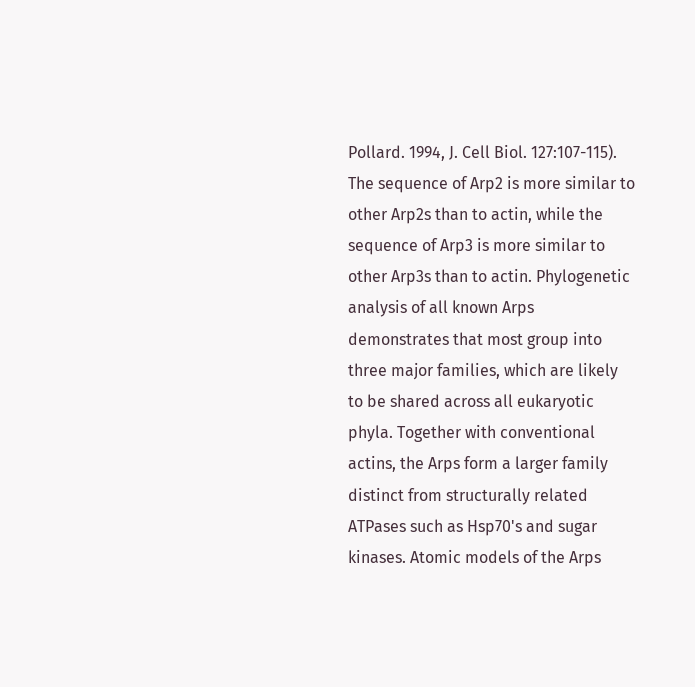Pollard. 1994, J. Cell Biol. 127:107-115). The sequence of Arp2 is more similar to other Arp2s than to actin, while the sequence of Arp3 is more similar to other Arp3s than to actin. Phylogenetic analysis of all known Arps demonstrates that most group into three major families, which are likely to be shared across all eukaryotic phyla. Together with conventional actins, the Arps form a larger family distinct from structurally related ATPases such as Hsp70's and sugar kinases. Atomic models of the Arps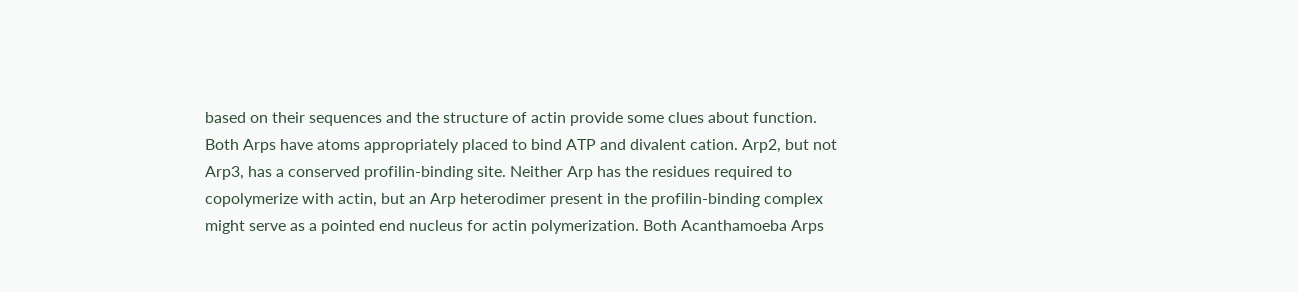based on their sequences and the structure of actin provide some clues about function. Both Arps have atoms appropriately placed to bind ATP and divalent cation. Arp2, but not Arp3, has a conserved profilin-binding site. Neither Arp has the residues required to copolymerize with actin, but an Arp heterodimer present in the profilin-binding complex might serve as a pointed end nucleus for actin polymerization. Both Acanthamoeba Arps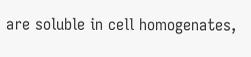are soluble in cell homogenates,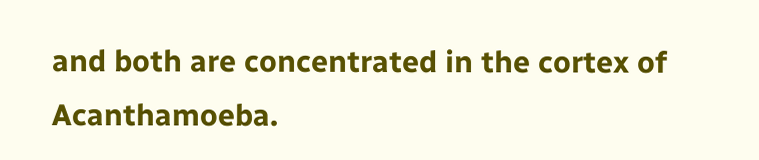and both are concentrated in the cortex of Acanthamoeba.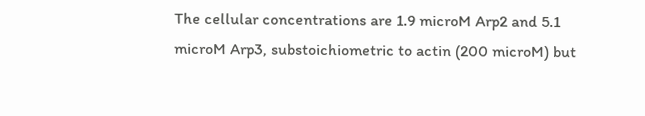The cellular concentrations are 1.9 microM Arp2 and 5.1 microM Arp3, substoichiometric to actin (200 microM) but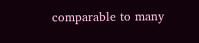comparable to many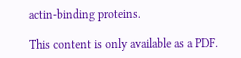actin-binding proteins.

This content is only available as a PDF.